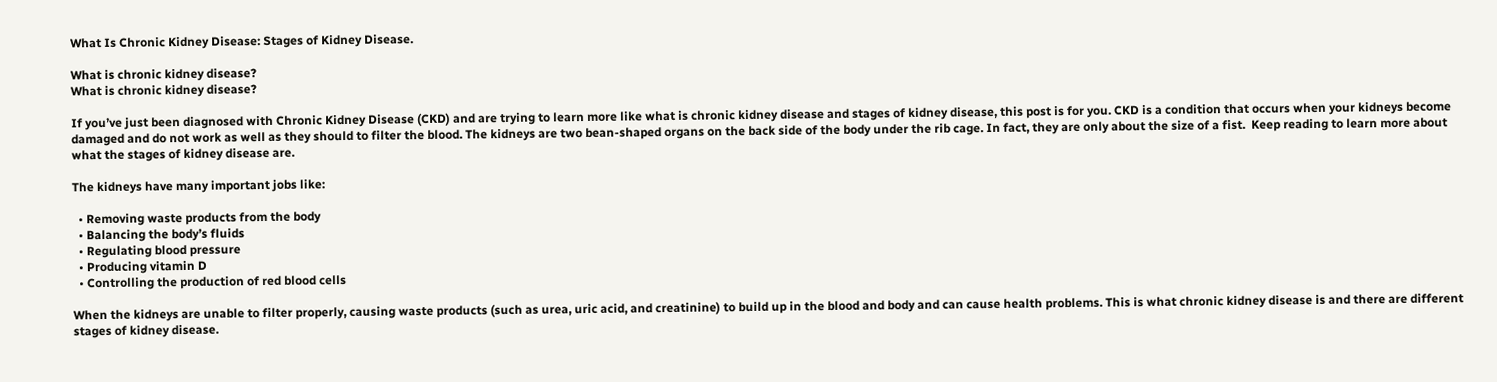What Is Chronic Kidney Disease: Stages of Kidney Disease.

What is chronic kidney disease?
What is chronic kidney disease?

If you’ve just been diagnosed with Chronic Kidney Disease (CKD) and are trying to learn more like what is chronic kidney disease and stages of kidney disease, this post is for you. CKD is a condition that occurs when your kidneys become damaged and do not work as well as they should to filter the blood. The kidneys are two bean-shaped organs on the back side of the body under the rib cage. In fact, they are only about the size of a fist.  Keep reading to learn more about what the stages of kidney disease are.

The kidneys have many important jobs like:

  • Removing waste products from the body
  • Balancing the body’s fluids
  • Regulating blood pressure
  • Producing vitamin D
  • Controlling the production of red blood cells

When the kidneys are unable to filter properly, causing waste products (such as urea, uric acid, and creatinine) to build up in the blood and body and can cause health problems. This is what chronic kidney disease is and there are different stages of kidney disease.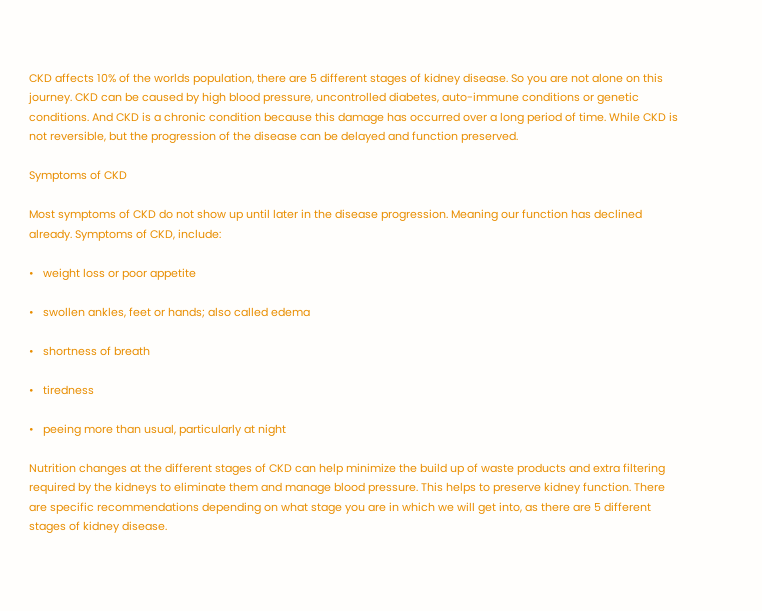CKD affects 10% of the worlds population, there are 5 different stages of kidney disease. So you are not alone on this journey. CKD can be caused by high blood pressure, uncontrolled diabetes, auto-immune conditions or genetic conditions. And CKD is a chronic condition because this damage has occurred over a long period of time. While CKD is not reversible, but the progression of the disease can be delayed and function preserved.

Symptoms of CKD

Most symptoms of CKD do not show up until later in the disease progression. Meaning our function has declined already. Symptoms of CKD, include:

•   weight loss or poor appetite

•   swollen ankles, feet or hands; also called edema

•   shortness of breath

•   tiredness

•   peeing more than usual, particularly at night

Nutrition changes at the different stages of CKD can help minimize the build up of waste products and extra filtering required by the kidneys to eliminate them and manage blood pressure. This helps to preserve kidney function. There are specific recommendations depending on what stage you are in which we will get into, as there are 5 different stages of kidney disease.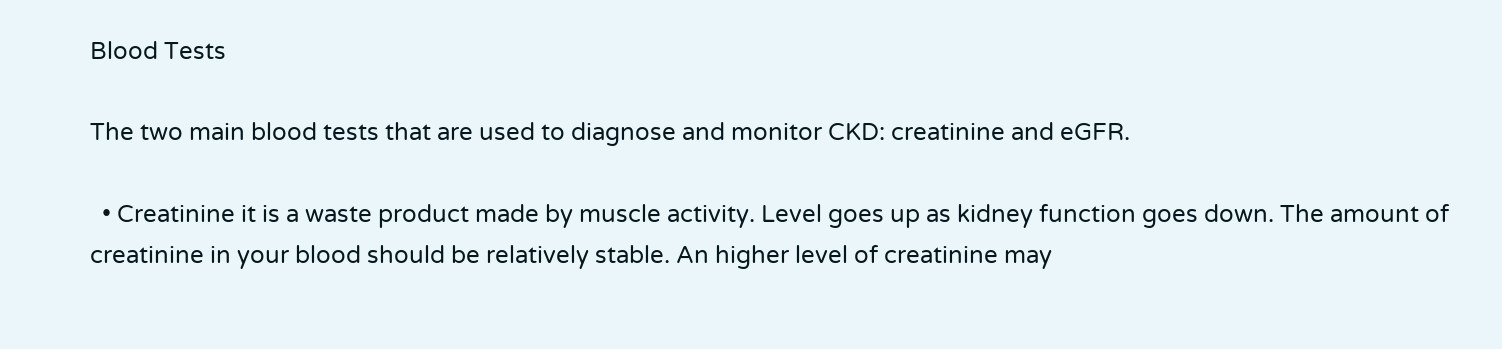Blood Tests

The two main blood tests that are used to diagnose and monitor CKD: creatinine and eGFR.

  • Creatinine it is a waste product made by muscle activity. Level goes up as kidney function goes down. The amount of creatinine in your blood should be relatively stable. An higher level of creatinine may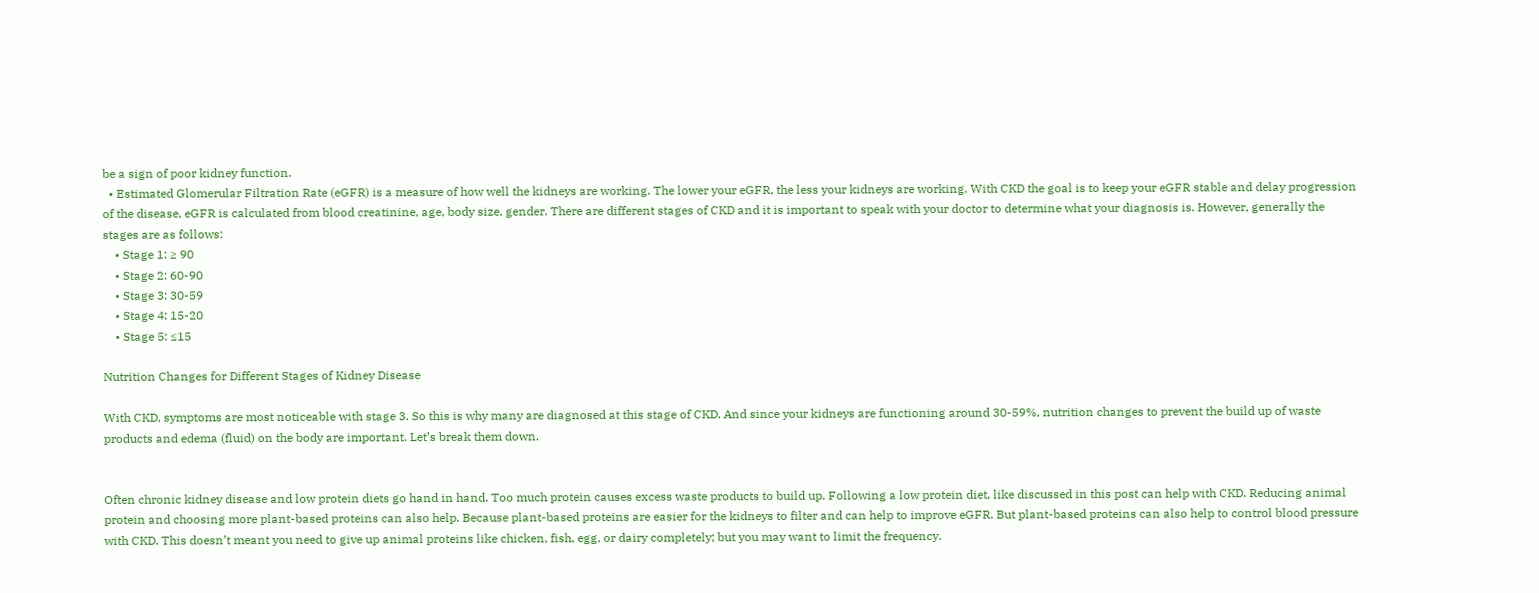be a sign of poor kidney function.
  • Estimated Glomerular Filtration Rate (eGFR) is a measure of how well the kidneys are working. The lower your eGFR, the less your kidneys are working. With CKD the goal is to keep your eGFR stable and delay progression of the disease, eGFR is calculated from blood creatinine, age, body size, gender. There are different stages of CKD and it is important to speak with your doctor to determine what your diagnosis is. However, generally the stages are as follows:
    • Stage 1: ≥ 90
    • Stage 2: 60-90
    • Stage 3: 30-59
    • Stage 4: 15-20
    • Stage 5: ≤15

Nutrition Changes for Different Stages of Kidney Disease

With CKD, symptoms are most noticeable with stage 3. So this is why many are diagnosed at this stage of CKD. And since your kidneys are functioning around 30-59%, nutrition changes to prevent the build up of waste products and edema (fluid) on the body are important. Let’s break them down.


Often chronic kidney disease and low protein diets go hand in hand. Too much protein causes excess waste products to build up. Following a low protein diet, like discussed in this post can help with CKD. Reducing animal protein and choosing more plant-based proteins can also help. Because plant-based proteins are easier for the kidneys to filter and can help to improve eGFR. But plant-based proteins can also help to control blood pressure with CKD. This doesn’t meant you need to give up animal proteins like chicken, fish, egg, or dairy completely; but you may want to limit the frequency.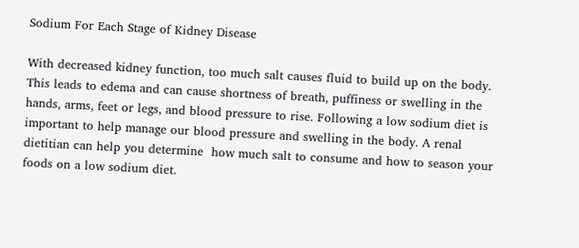Sodium For Each Stage of Kidney Disease

With decreased kidney function, too much salt causes fluid to build up on the body. This leads to edema and can cause shortness of breath, puffiness or swelling in the hands, arms, feet or legs, and blood pressure to rise. Following a low sodium diet is important to help manage our blood pressure and swelling in the body. A renal dietitian can help you determine  how much salt to consume and how to season your foods on a low sodium diet.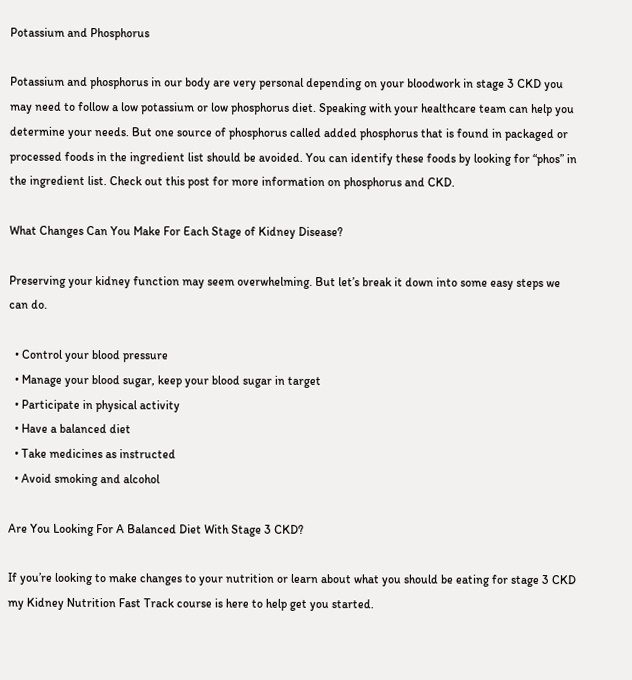Potassium and Phosphorus

Potassium and phosphorus in our body are very personal depending on your bloodwork in stage 3 CKD you may need to follow a low potassium or low phosphorus diet. Speaking with your healthcare team can help you determine your needs. But one source of phosphorus called added phosphorus that is found in packaged or processed foods in the ingredient list should be avoided. You can identify these foods by looking for “phos” in the ingredient list. Check out this post for more information on phosphorus and CKD.

What Changes Can You Make For Each Stage of Kidney Disease?

Preserving your kidney function may seem overwhelming. But let’s break it down into some easy steps we can do.

  • Control your blood pressure
  • Manage your blood sugar, keep your blood sugar in target
  • Participate in physical activity
  • Have a balanced diet
  • Take medicines as instructed
  • Avoid smoking and alcohol

Are You Looking For A Balanced Diet With Stage 3 CKD?

If you’re looking to make changes to your nutrition or learn about what you should be eating for stage 3 CKD my Kidney Nutrition Fast Track course is here to help get you started.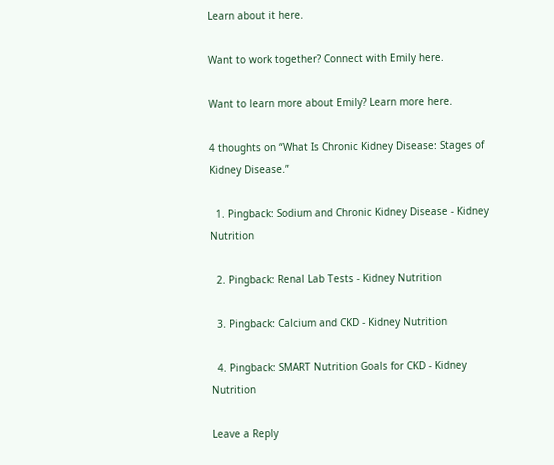Learn about it here.

Want to work together? Connect with Emily here.

Want to learn more about Emily? Learn more here.

4 thoughts on “What Is Chronic Kidney Disease: Stages of Kidney Disease.”

  1. Pingback: Sodium and Chronic Kidney Disease - Kidney Nutrition

  2. Pingback: Renal Lab Tests - Kidney Nutrition

  3. Pingback: Calcium and CKD - Kidney Nutrition

  4. Pingback: SMART Nutrition Goals for CKD - Kidney Nutrition

Leave a Reply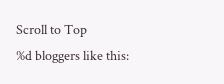Scroll to Top
%d bloggers like this: